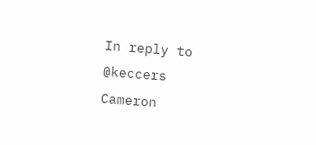In reply to @keccers
Cameron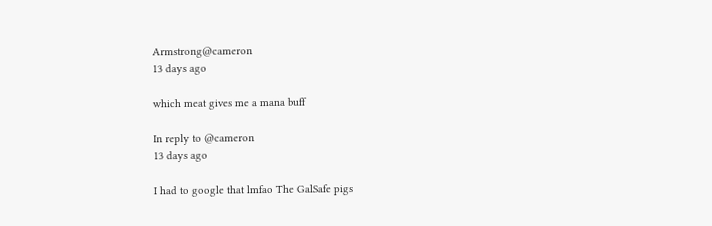Armstrong@cameron
13 days ago

which meat gives me a mana buff

In reply to @cameron
13 days ago

I had to google that lmfao The GalSafe pigs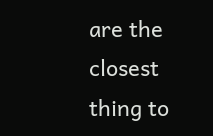are the closest thing to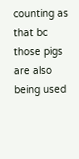counting as that bc those pigs are also being used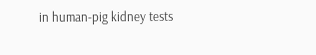in human-pig kidney tests